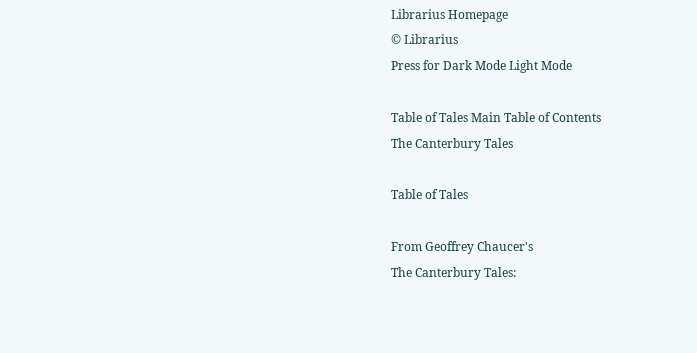Librarius Homepage
© Librarius
Press for Dark Mode Light Mode

Table of Tales Main Table of Contents
The Canterbury Tales

Table of Tales

From Geoffrey Chaucer's
The Canterbury Tales: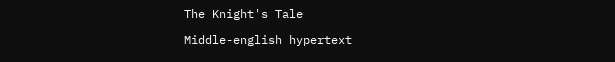The Knight's Tale

Middle-english hypertext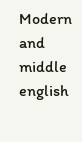Modern and middle english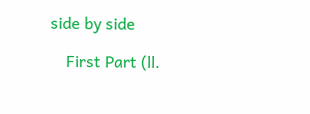side by side

    First Part (ll.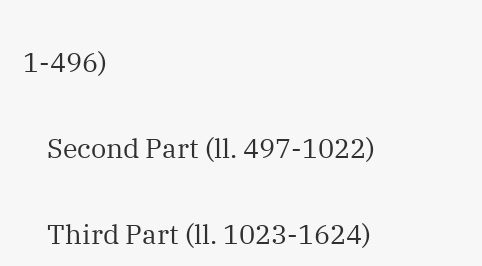1-496)

    Second Part (ll. 497-1022)

    Third Part (ll. 1023-1624)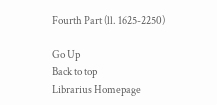Fourth Part (ll. 1625-2250)

Go Up
Back to top
Librarius Homepage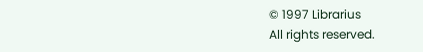© 1997 Librarius
All rights reserved.